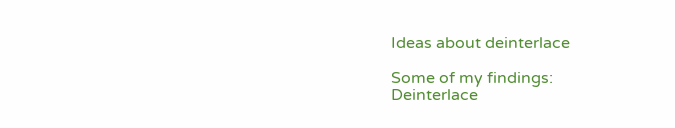Ideas about deinterlace

Some of my findings:
Deinterlace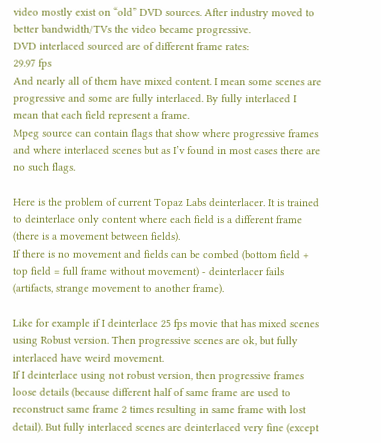video mostly exist on “old” DVD sources. After industry moved to better bandwidth/TVs the video became progressive.
DVD interlaced sourced are of different frame rates:
29.97 fps
And nearly all of them have mixed content. I mean some scenes are progressive and some are fully interlaced. By fully interlaced I mean that each field represent a frame.
Mpeg source can contain flags that show where progressive frames and where interlaced scenes but as I’v found in most cases there are no such flags.

Here is the problem of current Topaz Labs deinterlacer. It is trained to deinterlace only content where each field is a different frame (there is a movement between fields).
If there is no movement and fields can be combed (bottom field + top field = full frame without movement) - deinterlacer fails (artifacts, strange movement to another frame).

Like for example if I deinterlace 25 fps movie that has mixed scenes using Robust version. Then progressive scenes are ok, but fully interlaced have weird movement.
If I deinterlace using not robust version, then progressive frames loose details (because different half of same frame are used to reconstruct same frame 2 times resulting in same frame with lost detail). But fully interlaced scenes are deinterlaced very fine (except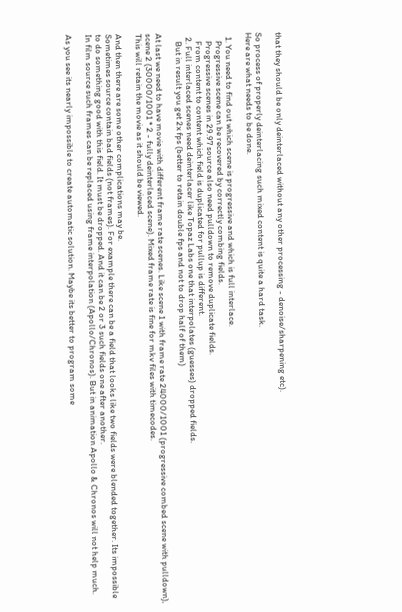that they should be only deinterlaced without any other processing - denoise/sharpening etc).

So process of properly deinterlacing such mixed content is quite a hard task.
Here are what needs to be done.

  1. You need to find out which scene is progressive and which is full interlace.
    Progressive scene can be recovered by correctly combing fields.
    Progressive scenes in 29.97 source also need pulldown to remove duplicate fields.
    From content to content which field is duplicated for pullup is different.
  2. Full interlaced scenes need deinterlacer like Topaz Labs one that interpolates (guesses) dropped fields.
    But in result you get 2x fps (better to retain double fps and not to drop half of them)

At last we need to have movie with different frame rate scenes. Like scene 1 with frame rate 24000/1001 (progressive combed scene with pulldown), scene 2 (30000/1001 * 2 - fully deinterlaced scene). Mixed frame rate is fine for mkv files with timecodes.
This will retain the movie as it should be viewed.

And then there are some other complications may be.
Sometimes source contain bad fields (not frames). For example there can be a field that looks like two fields were blended together. Its impossible to do something good with this field. It must be dropped. And it can be 2 or 3 such fields one after another.
In film source such frames can be replaced using frame interpolation (Apollo/Chronos). But in animation Apollo & Chronos will not help much.

As you see its nearly impossible to create automatic solution. Maybe its better to program some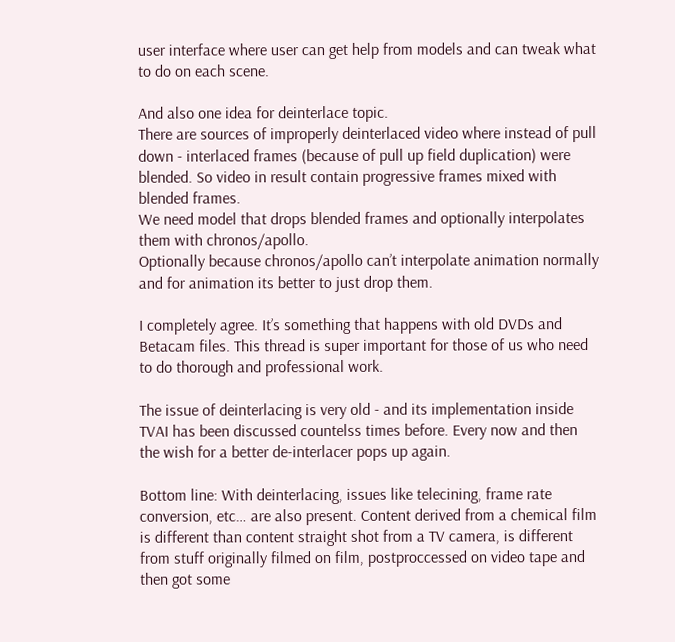user interface where user can get help from models and can tweak what to do on each scene.

And also one idea for deinterlace topic.
There are sources of improperly deinterlaced video where instead of pull down - interlaced frames (because of pull up field duplication) were blended. So video in result contain progressive frames mixed with blended frames.
We need model that drops blended frames and optionally interpolates them with chronos/apollo.
Optionally because chronos/apollo can’t interpolate animation normally and for animation its better to just drop them.

I completely agree. It’s something that happens with old DVDs and Betacam files. This thread is super important for those of us who need to do thorough and professional work.

The issue of deinterlacing is very old - and its implementation inside TVAI has been discussed countelss times before. Every now and then the wish for a better de-interlacer pops up again.

Bottom line: With deinterlacing, issues like telecining, frame rate conversion, etc… are also present. Content derived from a chemical film is different than content straight shot from a TV camera, is different from stuff originally filmed on film, postproccessed on video tape and then got some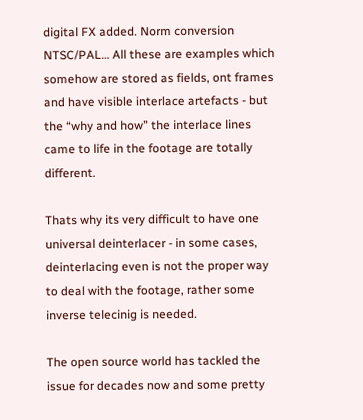digital FX added. Norm conversion NTSC/PAL… All these are examples which somehow are stored as fields, ont frames and have visible interlace artefacts - but the “why and how” the interlace lines came to life in the footage are totally different.

Thats why its very difficult to have one universal deinterlacer - in some cases, deinterlacing even is not the proper way to deal with the footage, rather some inverse telecinig is needed.

The open source world has tackled the issue for decades now and some pretty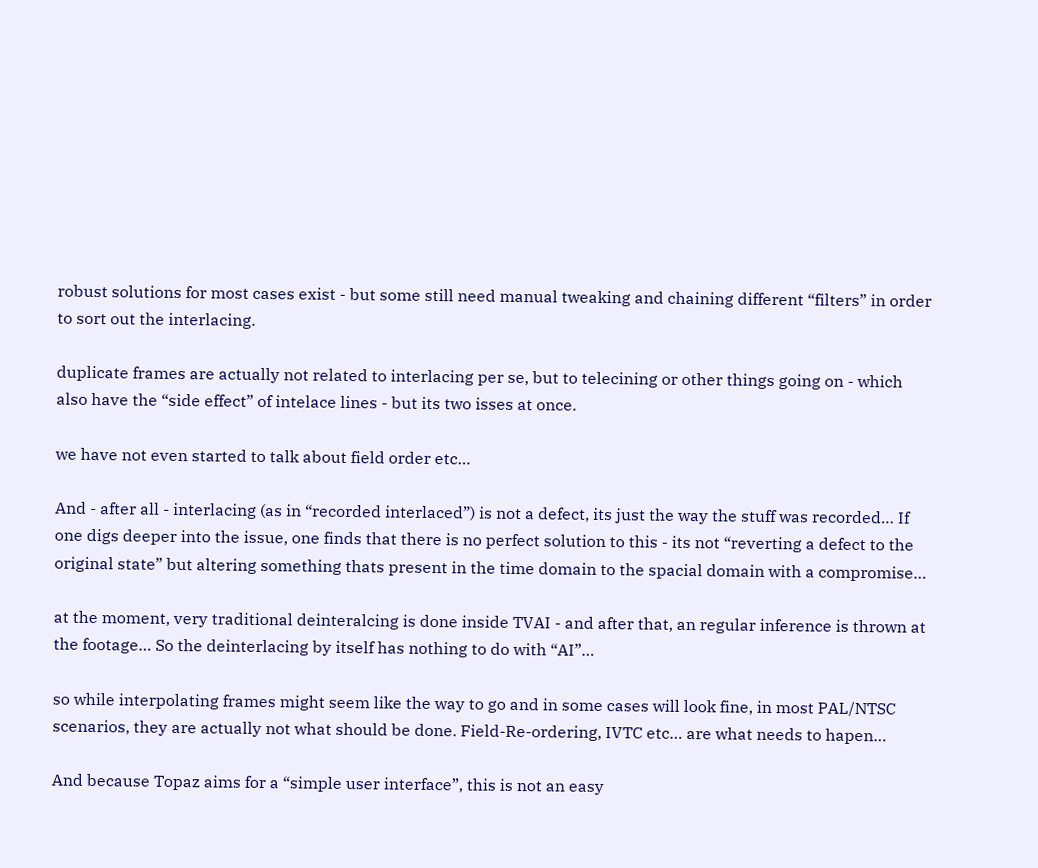robust solutions for most cases exist - but some still need manual tweaking and chaining different “filters” in order to sort out the interlacing.

duplicate frames are actually not related to interlacing per se, but to telecining or other things going on - which also have the “side effect” of intelace lines - but its two isses at once.

we have not even started to talk about field order etc…

And - after all - interlacing (as in “recorded interlaced”) is not a defect, its just the way the stuff was recorded… If one digs deeper into the issue, one finds that there is no perfect solution to this - its not “reverting a defect to the original state” but altering something thats present in the time domain to the spacial domain with a compromise…

at the moment, very traditional deinteralcing is done inside TVAI - and after that, an regular inference is thrown at the footage… So the deinterlacing by itself has nothing to do with “AI”…

so while interpolating frames might seem like the way to go and in some cases will look fine, in most PAL/NTSC scenarios, they are actually not what should be done. Field-Re-ordering, IVTC etc… are what needs to hapen…

And because Topaz aims for a “simple user interface”, this is not an easy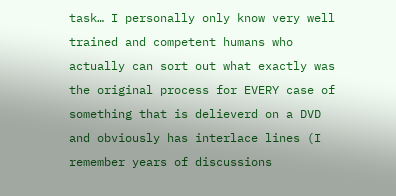task… I personally only know very well trained and competent humans who actually can sort out what exactly was the original process for EVERY case of something that is delieverd on a DVD and obviously has interlace lines (I remember years of discussions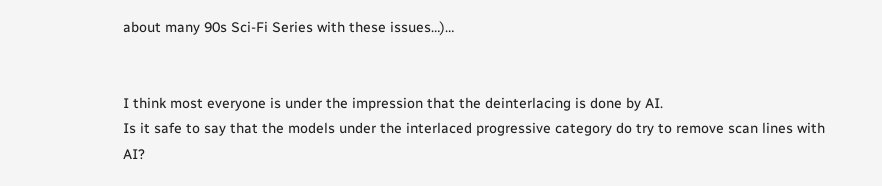about many 90s Sci-Fi Series with these issues…)…


I think most everyone is under the impression that the deinterlacing is done by AI.
Is it safe to say that the models under the interlaced progressive category do try to remove scan lines with AI?